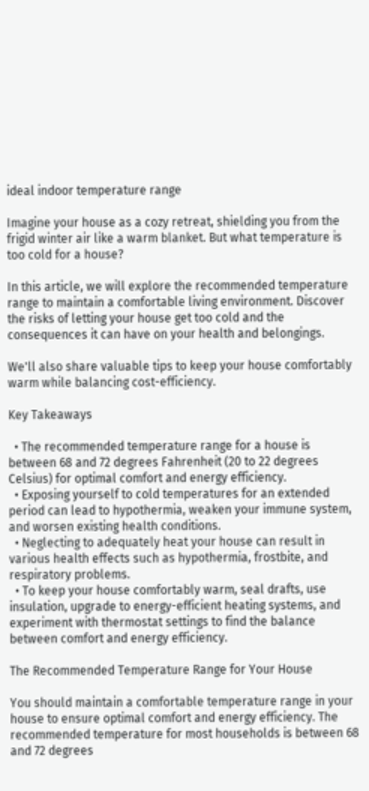ideal indoor temperature range

Imagine your house as a cozy retreat, shielding you from the frigid winter air like a warm blanket. But what temperature is too cold for a house?

In this article, we will explore the recommended temperature range to maintain a comfortable living environment. Discover the risks of letting your house get too cold and the consequences it can have on your health and belongings.

We'll also share valuable tips to keep your house comfortably warm while balancing cost-efficiency.

Key Takeaways

  • The recommended temperature range for a house is between 68 and 72 degrees Fahrenheit (20 to 22 degrees Celsius) for optimal comfort and energy efficiency.
  • Exposing yourself to cold temperatures for an extended period can lead to hypothermia, weaken your immune system, and worsen existing health conditions.
  • Neglecting to adequately heat your house can result in various health effects such as hypothermia, frostbite, and respiratory problems.
  • To keep your house comfortably warm, seal drafts, use insulation, upgrade to energy-efficient heating systems, and experiment with thermostat settings to find the balance between comfort and energy efficiency.

The Recommended Temperature Range for Your House

You should maintain a comfortable temperature range in your house to ensure optimal comfort and energy efficiency. The recommended temperature for most households is between 68 and 72 degrees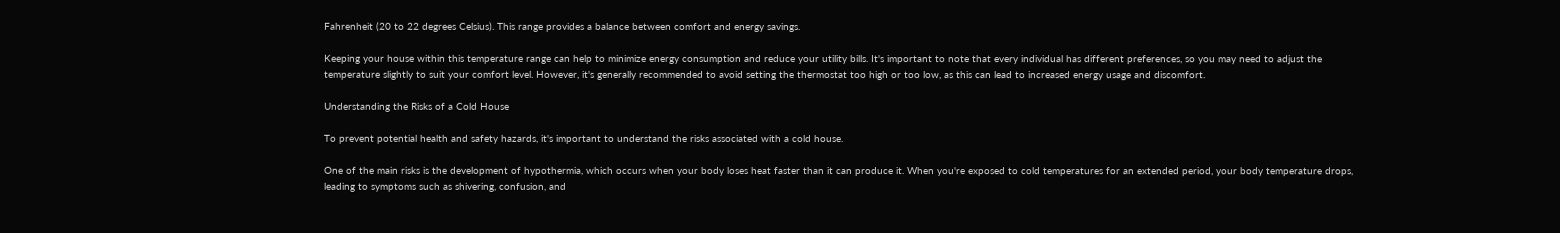Fahrenheit (20 to 22 degrees Celsius). This range provides a balance between comfort and energy savings.

Keeping your house within this temperature range can help to minimize energy consumption and reduce your utility bills. It's important to note that every individual has different preferences, so you may need to adjust the temperature slightly to suit your comfort level. However, it's generally recommended to avoid setting the thermostat too high or too low, as this can lead to increased energy usage and discomfort.

Understanding the Risks of a Cold House

To prevent potential health and safety hazards, it's important to understand the risks associated with a cold house.

One of the main risks is the development of hypothermia, which occurs when your body loses heat faster than it can produce it. When you're exposed to cold temperatures for an extended period, your body temperature drops, leading to symptoms such as shivering, confusion, and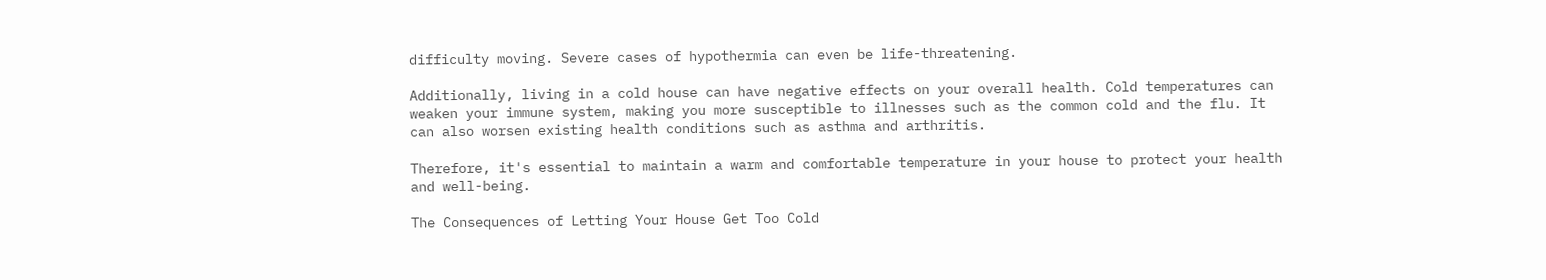difficulty moving. Severe cases of hypothermia can even be life-threatening.

Additionally, living in a cold house can have negative effects on your overall health. Cold temperatures can weaken your immune system, making you more susceptible to illnesses such as the common cold and the flu. It can also worsen existing health conditions such as asthma and arthritis.

Therefore, it's essential to maintain a warm and comfortable temperature in your house to protect your health and well-being.

The Consequences of Letting Your House Get Too Cold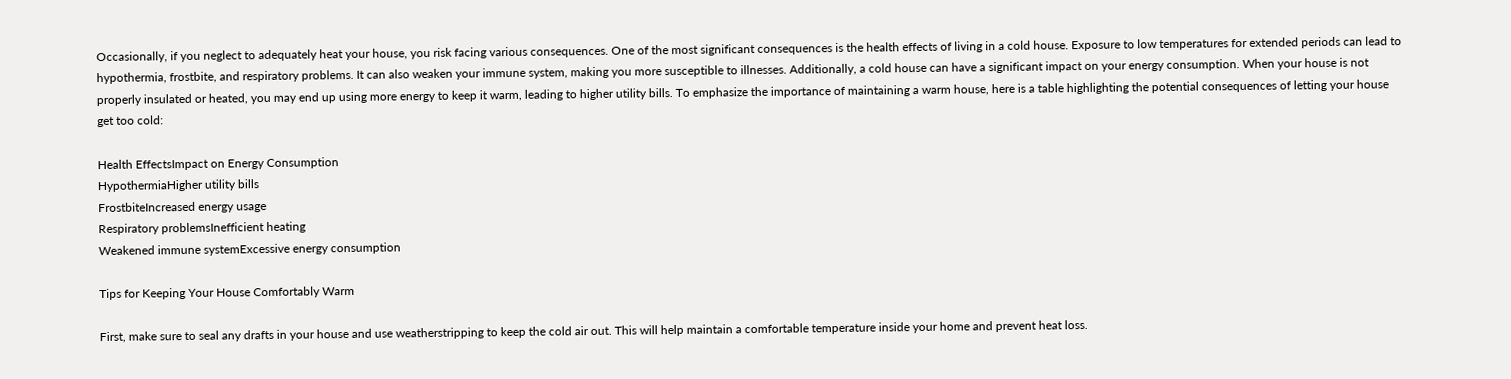Occasionally, if you neglect to adequately heat your house, you risk facing various consequences. One of the most significant consequences is the health effects of living in a cold house. Exposure to low temperatures for extended periods can lead to hypothermia, frostbite, and respiratory problems. It can also weaken your immune system, making you more susceptible to illnesses. Additionally, a cold house can have a significant impact on your energy consumption. When your house is not properly insulated or heated, you may end up using more energy to keep it warm, leading to higher utility bills. To emphasize the importance of maintaining a warm house, here is a table highlighting the potential consequences of letting your house get too cold:

Health EffectsImpact on Energy Consumption
HypothermiaHigher utility bills
FrostbiteIncreased energy usage
Respiratory problemsInefficient heating
Weakened immune systemExcessive energy consumption

Tips for Keeping Your House Comfortably Warm

First, make sure to seal any drafts in your house and use weatherstripping to keep the cold air out. This will help maintain a comfortable temperature inside your home and prevent heat loss.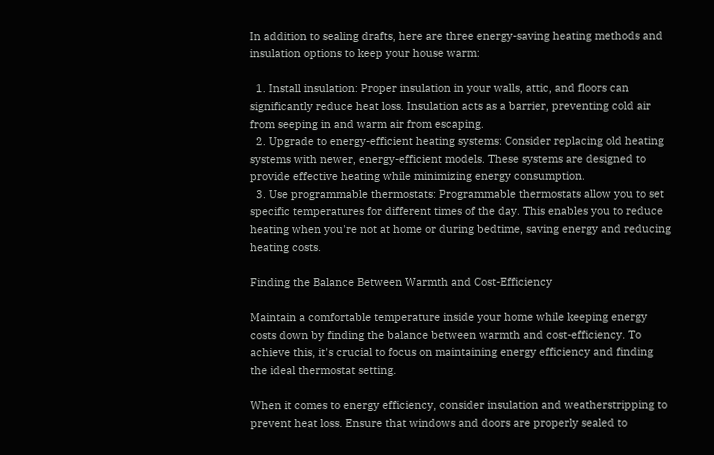In addition to sealing drafts, here are three energy-saving heating methods and insulation options to keep your house warm:

  1. Install insulation: Proper insulation in your walls, attic, and floors can significantly reduce heat loss. Insulation acts as a barrier, preventing cold air from seeping in and warm air from escaping.
  2. Upgrade to energy-efficient heating systems: Consider replacing old heating systems with newer, energy-efficient models. These systems are designed to provide effective heating while minimizing energy consumption.
  3. Use programmable thermostats: Programmable thermostats allow you to set specific temperatures for different times of the day. This enables you to reduce heating when you're not at home or during bedtime, saving energy and reducing heating costs.

Finding the Balance Between Warmth and Cost-Efficiency

Maintain a comfortable temperature inside your home while keeping energy costs down by finding the balance between warmth and cost-efficiency. To achieve this, it's crucial to focus on maintaining energy efficiency and finding the ideal thermostat setting.

When it comes to energy efficiency, consider insulation and weatherstripping to prevent heat loss. Ensure that windows and doors are properly sealed to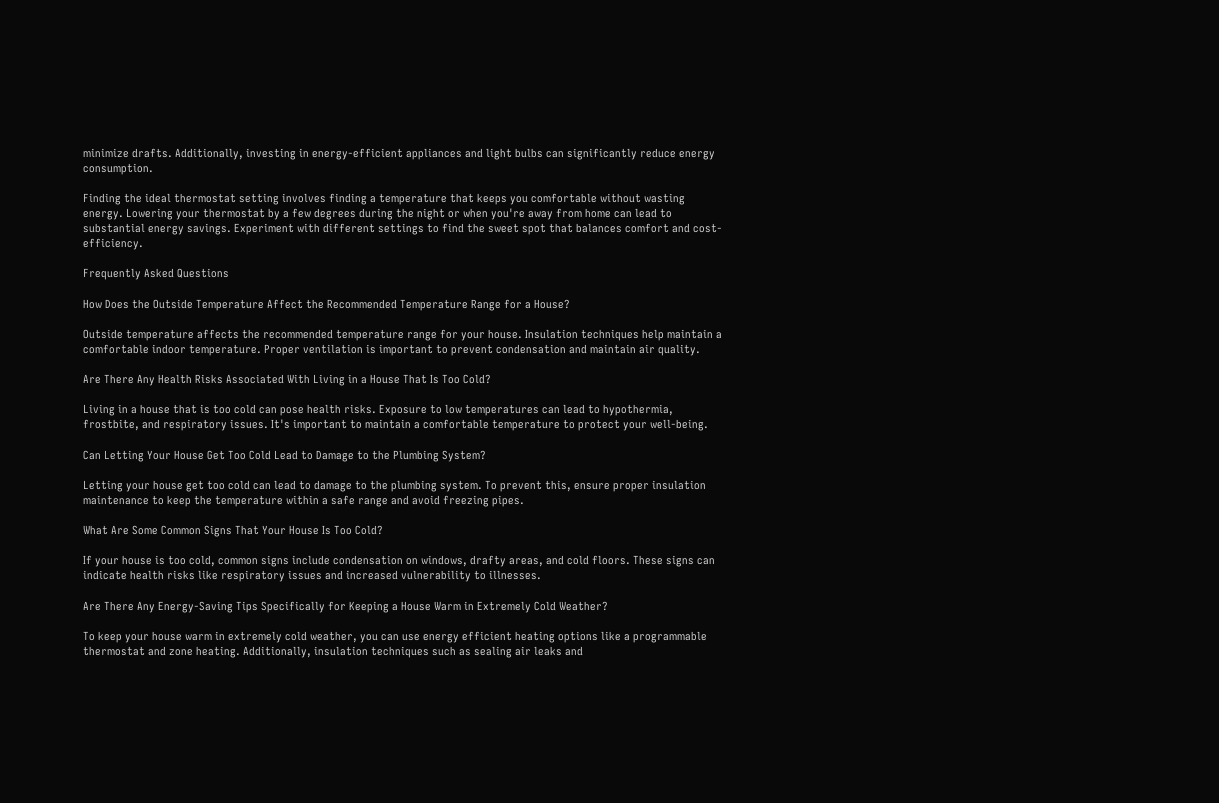minimize drafts. Additionally, investing in energy-efficient appliances and light bulbs can significantly reduce energy consumption.

Finding the ideal thermostat setting involves finding a temperature that keeps you comfortable without wasting energy. Lowering your thermostat by a few degrees during the night or when you're away from home can lead to substantial energy savings. Experiment with different settings to find the sweet spot that balances comfort and cost-efficiency.

Frequently Asked Questions

How Does the Outside Temperature Affect the Recommended Temperature Range for a House?

Outside temperature affects the recommended temperature range for your house. Insulation techniques help maintain a comfortable indoor temperature. Proper ventilation is important to prevent condensation and maintain air quality.

Are There Any Health Risks Associated With Living in a House That Is Too Cold?

Living in a house that is too cold can pose health risks. Exposure to low temperatures can lead to hypothermia, frostbite, and respiratory issues. It's important to maintain a comfortable temperature to protect your well-being.

Can Letting Your House Get Too Cold Lead to Damage to the Plumbing System?

Letting your house get too cold can lead to damage to the plumbing system. To prevent this, ensure proper insulation maintenance to keep the temperature within a safe range and avoid freezing pipes.

What Are Some Common Signs That Your House Is Too Cold?

If your house is too cold, common signs include condensation on windows, drafty areas, and cold floors. These signs can indicate health risks like respiratory issues and increased vulnerability to illnesses.

Are There Any Energy-Saving Tips Specifically for Keeping a House Warm in Extremely Cold Weather?

To keep your house warm in extremely cold weather, you can use energy efficient heating options like a programmable thermostat and zone heating. Additionally, insulation techniques such as sealing air leaks and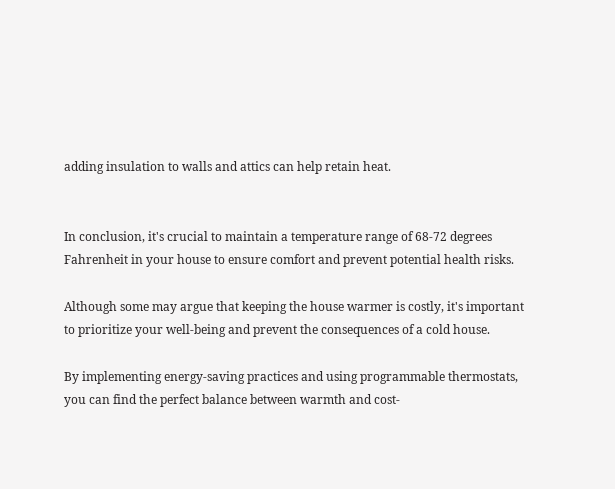adding insulation to walls and attics can help retain heat.


In conclusion, it's crucial to maintain a temperature range of 68-72 degrees Fahrenheit in your house to ensure comfort and prevent potential health risks.

Although some may argue that keeping the house warmer is costly, it's important to prioritize your well-being and prevent the consequences of a cold house.

By implementing energy-saving practices and using programmable thermostats, you can find the perfect balance between warmth and cost-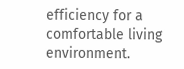efficiency for a comfortable living environment.